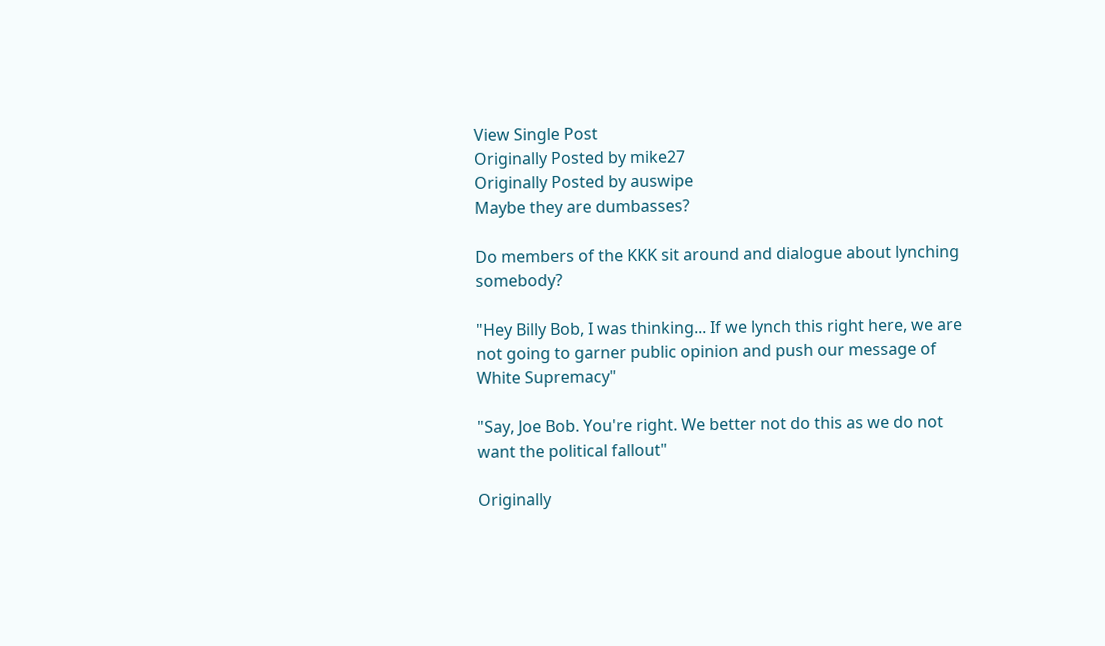View Single Post
Originally Posted by mike27
Originally Posted by auswipe
Maybe they are dumbasses?

Do members of the KKK sit around and dialogue about lynching somebody?

"Hey Billy Bob, I was thinking... If we lynch this right here, we are not going to garner public opinion and push our message of White Supremacy"

"Say, Joe Bob. You're right. We better not do this as we do not want the political fallout"

Originally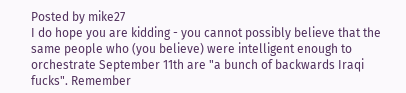Posted by mike27
I do hope you are kidding - you cannot possibly believe that the same people who (you believe) were intelligent enough to orchestrate September 11th are "a bunch of backwards Iraqi fucks". Remember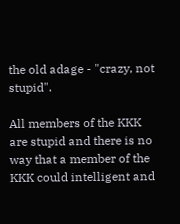the old adage - "crazy, not stupid".

All members of the KKK are stupid and there is no way that a member of the KKK could intelligent and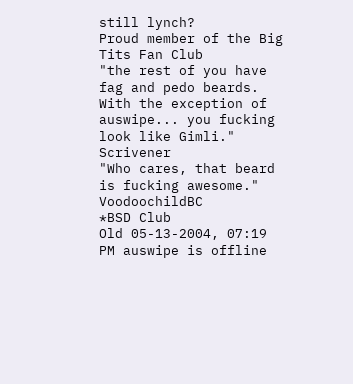still lynch?
Proud member of the Big Tits Fan Club
"the rest of you have fag and pedo beards. With the exception of auswipe... you fucking look like Gimli." Scrivener
"Who cares, that beard is fucking awesome." VoodoochildBC
*BSD Club
Old 05-13-2004, 07:19 PM auswipe is offline